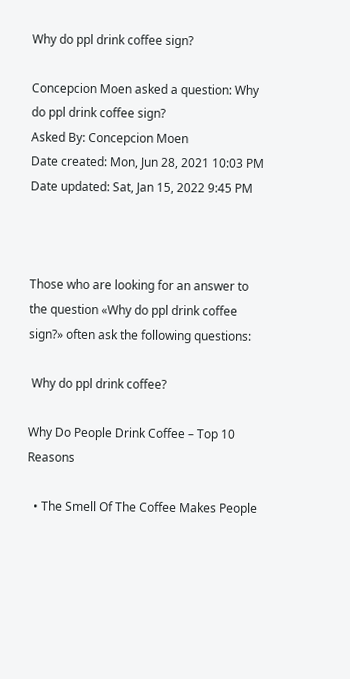Why do ppl drink coffee sign?

Concepcion Moen asked a question: Why do ppl drink coffee sign?
Asked By: Concepcion Moen
Date created: Mon, Jun 28, 2021 10:03 PM
Date updated: Sat, Jan 15, 2022 9:45 PM



Those who are looking for an answer to the question «Why do ppl drink coffee sign?» often ask the following questions:

 Why do ppl drink coffee?

Why Do People Drink Coffee – Top 10 Reasons

  • The Smell Of The Coffee Makes People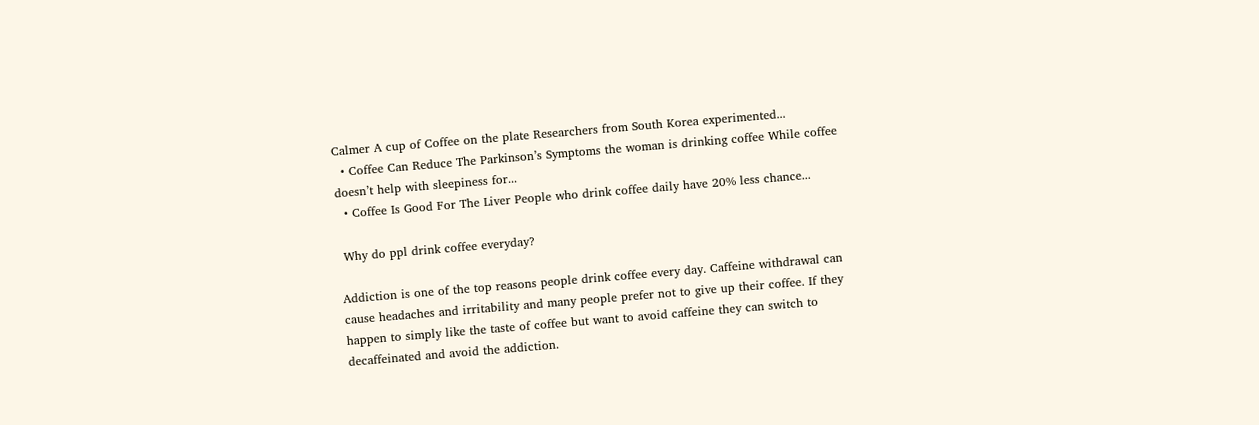Calmer A cup of Coffee on the plate Researchers from South Korea experimented...
  • Coffee Can Reduce The Parkinson’s Symptoms the woman is drinking coffee While coffee doesn’t help with sleepiness for...
  • Coffee Is Good For The Liver People who drink coffee daily have 20% less chance...

 Why do ppl drink coffee everyday?

Addiction is one of the top reasons people drink coffee every day. Caffeine withdrawal can cause headaches and irritability and many people prefer not to give up their coffee. If they happen to simply like the taste of coffee but want to avoid caffeine they can switch to decaffeinated and avoid the addiction.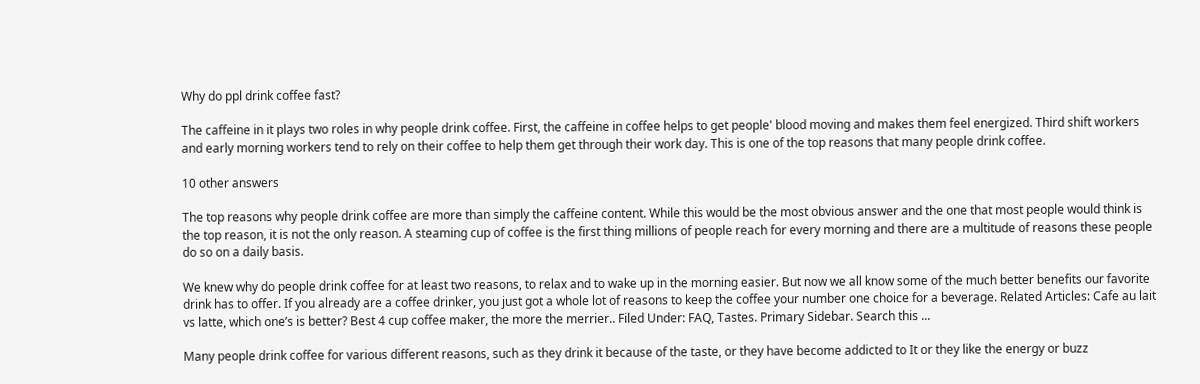Why do ppl drink coffee fast?

The caffeine in it plays two roles in why people drink coffee. First, the caffeine in coffee helps to get people' blood moving and makes them feel energized. Third shift workers and early morning workers tend to rely on their coffee to help them get through their work day. This is one of the top reasons that many people drink coffee.

10 other answers

The top reasons why people drink coffee are more than simply the caffeine content. While this would be the most obvious answer and the one that most people would think is the top reason, it is not the only reason. A steaming cup of coffee is the first thing millions of people reach for every morning and there are a multitude of reasons these people do so on a daily basis.

We knew why do people drink coffee for at least two reasons, to relax and to wake up in the morning easier. But now we all know some of the much better benefits our favorite drink has to offer. If you already are a coffee drinker, you just got a whole lot of reasons to keep the coffee your number one choice for a beverage. Related Articles: Cafe au lait vs latte, which one’s is better? Best 4 cup coffee maker, the more the merrier.. Filed Under: FAQ, Tastes. Primary Sidebar. Search this ...

Many people drink coffee for various different reasons, such as they drink it because of the taste, or they have become addicted to It or they like the energy or buzz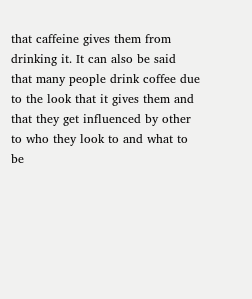that caffeine gives them from drinking it. It can also be said that many people drink coffee due to the look that it gives them and that they get influenced by other to who they look to and what to be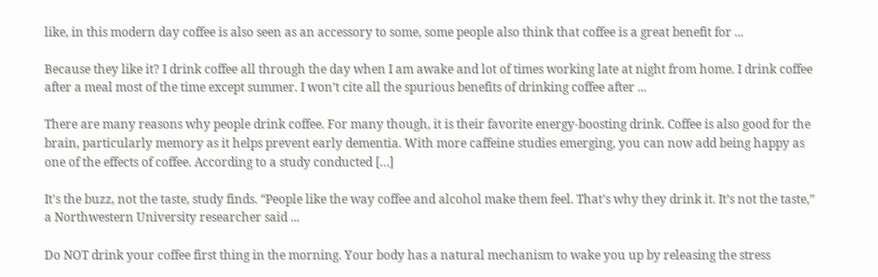like, in this modern day coffee is also seen as an accessory to some, some people also think that coffee is a great benefit for ...

Because they like it? I drink coffee all through the day when I am awake and lot of times working late at night from home. I drink coffee after a meal most of the time except summer. I won’t cite all the spurious benefits of drinking coffee after ...

There are many reasons why people drink coffee. For many though, it is their favorite energy-boosting drink. Coffee is also good for the brain, particularly memory as it helps prevent early dementia. With more caffeine studies emerging, you can now add being happy as one of the effects of coffee. According to a study conducted […]

It's the buzz, not the taste, study finds. “People like the way coffee and alcohol make them feel. That’s why they drink it. It’s not the taste,” a Northwestern University researcher said ...

Do NOT drink your coffee first thing in the morning. Your body has a natural mechanism to wake you up by releasing the stress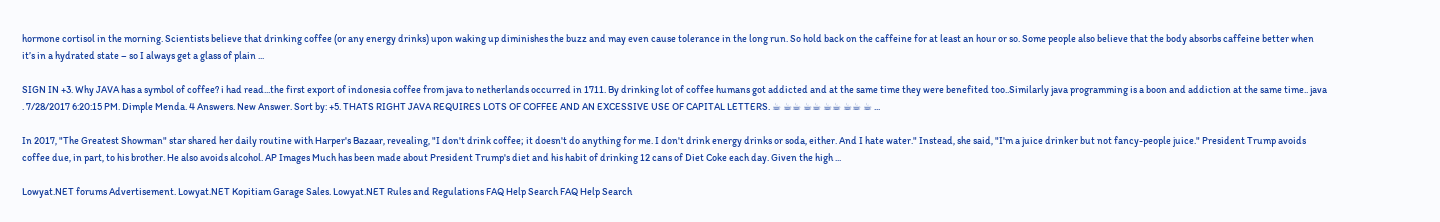hormone cortisol in the morning. Scientists believe that drinking coffee (or any energy drinks) upon waking up diminishes the buzz and may even cause tolerance in the long run. So hold back on the caffeine for at least an hour or so. Some people also believe that the body absorbs caffeine better when it’s in a hydrated state – so I always get a glass of plain ...

SIGN IN +3. Why JAVA has a symbol of coffee? i had read...the first export of indonesia coffee from java to netherlands occurred in 1711. By drinking lot of coffee humans got addicted and at the same time they were benefited too..Similarly java programming is a boon and addiction at the same time.. java . 7/28/2017 6:20:15 PM. Dimple Menda. 4 Answers. New Answer. Sort by: +5. THATS RIGHT JAVA REQUIRES LOTS OF COFFEE AND AN EXCESSIVE USE OF CAPITAL LETTERS. ☕ ☕☕ ☕☕ ☕☕ ☕☕ ☕ ...

In 2017, "The Greatest Showman" star shared her daily routine with Harper's Bazaar, revealing, "I don't drink coffee; it doesn't do anything for me. I don't drink energy drinks or soda, either. And I hate water." Instead, she said, "I'm a juice drinker but not fancy-people juice." President Trump avoids coffee due, in part, to his brother. He also avoids alcohol. AP Images Much has been made about President Trump's diet and his habit of drinking 12 cans of Diet Coke each day. Given the high ...

Lowyat.NET forums Advertisement. Lowyat.NET Kopitiam Garage Sales. Lowyat.NET Rules and Regulations FAQ Help Search FAQ Help Search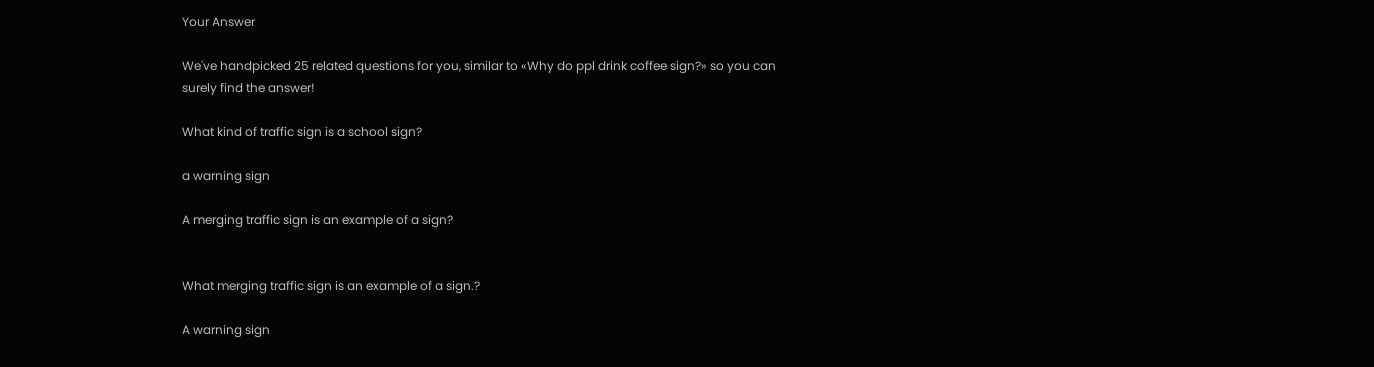Your Answer

We've handpicked 25 related questions for you, similar to «Why do ppl drink coffee sign?» so you can surely find the answer!

What kind of traffic sign is a school sign?

a warning sign

A merging traffic sign is an example of a sign?


What merging traffic sign is an example of a sign.?

A warning sign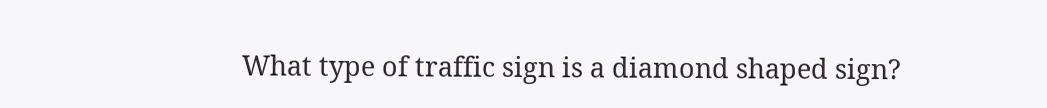What type of traffic sign is a diamond shaped sign?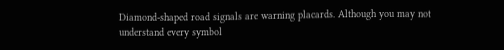Diamond-shaped road signals are warning placards. Although you may not understand every symbol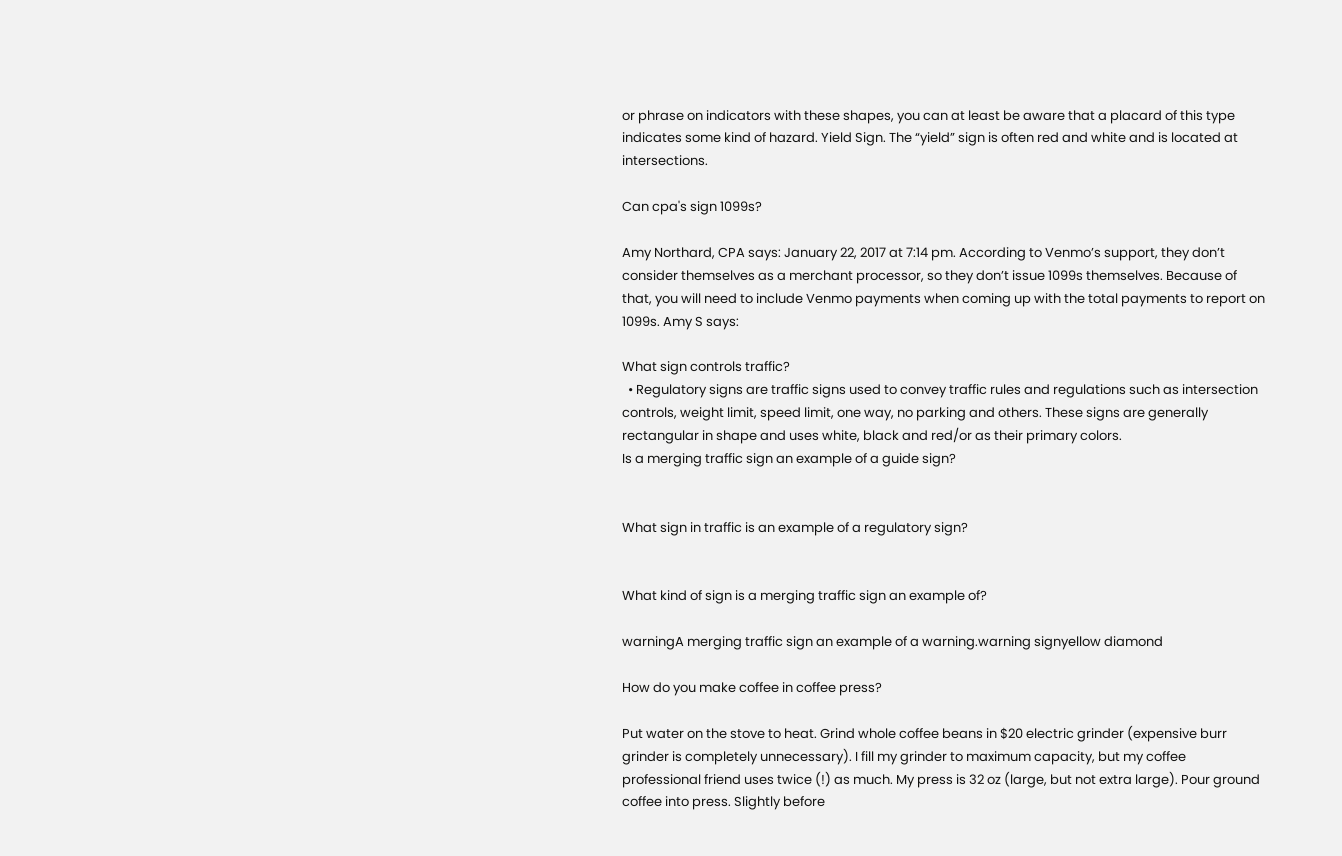or phrase on indicators with these shapes, you can at least be aware that a placard of this type indicates some kind of hazard. Yield Sign. The “yield” sign is often red and white and is located at intersections.

Can cpa's sign 1099s?

Amy Northard, CPA says: January 22, 2017 at 7:14 pm. According to Venmo’s support, they don’t consider themselves as a merchant processor, so they don’t issue 1099s themselves. Because of that, you will need to include Venmo payments when coming up with the total payments to report on 1099s. Amy S says:

What sign controls traffic?
  • Regulatory signs are traffic signs used to convey traffic rules and regulations such as intersection controls, weight limit, speed limit, one way, no parking and others. These signs are generally rectangular in shape and uses white, black and red/or as their primary colors.
Is a merging traffic sign an example of a guide sign?


What sign in traffic is an example of a regulatory sign?


What kind of sign is a merging traffic sign an example of?

warningA merging traffic sign an example of a warning.warning signyellow diamond

How do you make coffee in coffee press?

Put water on the stove to heat. Grind whole coffee beans in $20 electric grinder (expensive burr grinder is completely unnecessary). I fill my grinder to maximum capacity, but my coffee professional friend uses twice (!) as much. My press is 32 oz (large, but not extra large). Pour ground coffee into press. Slightly before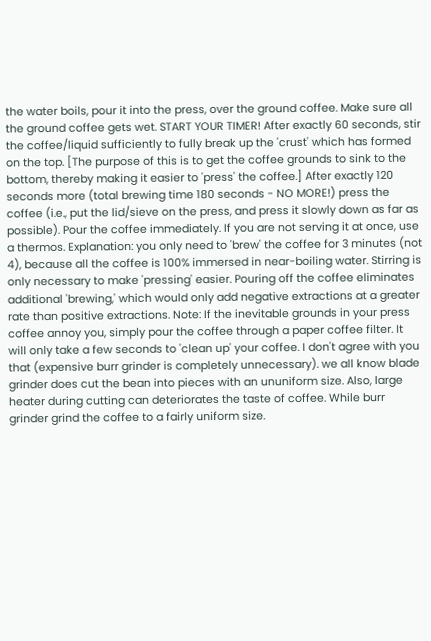the water boils, pour it into the press, over the ground coffee. Make sure all the ground coffee gets wet. START YOUR TIMER! After exactly 60 seconds, stir the coffee/liquid sufficiently to fully break up the 'crust' which has formed on the top. [The purpose of this is to get the coffee grounds to sink to the bottom, thereby making it easier to 'press' the coffee.] After exactly 120 seconds more (total brewing time 180 seconds - NO MORE!) press the coffee (i.e., put the lid/sieve on the press, and press it slowly down as far as possible). Pour the coffee immediately. If you are not serving it at once, use a thermos. Explanation: you only need to 'brew' the coffee for 3 minutes (not 4), because all the coffee is 100% immersed in near-boiling water. Stirring is only necessary to make 'pressing' easier. Pouring off the coffee eliminates additional 'brewing,' which would only add negative extractions at a greater rate than positive extractions. Note: If the inevitable grounds in your press coffee annoy you, simply pour the coffee through a paper coffee filter. It will only take a few seconds to 'clean up' your coffee. I don't agree with you that (expensive burr grinder is completely unnecessary). we all know blade grinder does cut the bean into pieces with an ununiform size. Also, large heater during cutting can deteriorates the taste of coffee. While burr grinder grind the coffee to a fairly uniform size.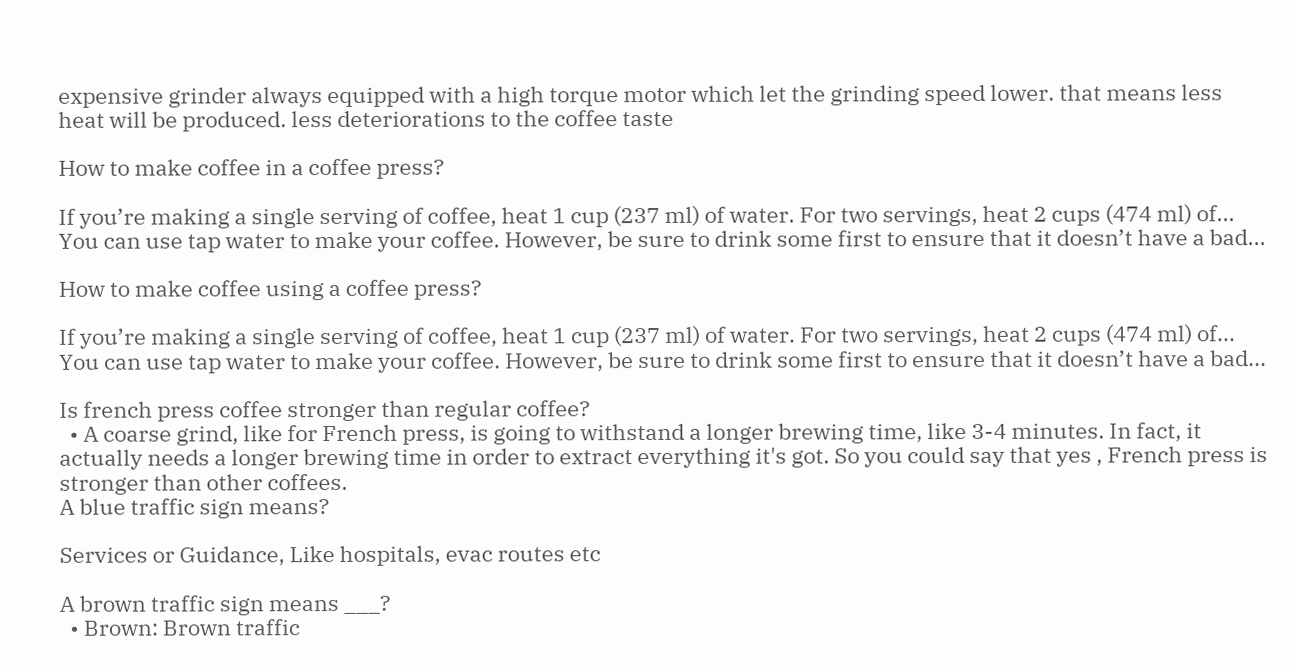expensive grinder always equipped with a high torque motor which let the grinding speed lower. that means less heat will be produced. less deteriorations to the coffee taste

How to make coffee in a coffee press?

If you’re making a single serving of coffee, heat 1 cup (237 ml) of water. For two servings, heat 2 cups (474 ml) of... You can use tap water to make your coffee. However, be sure to drink some first to ensure that it doesn’t have a bad...

How to make coffee using a coffee press?

If you’re making a single serving of coffee, heat 1 cup (237 ml) of water. For two servings, heat 2 cups (474 ml) of... You can use tap water to make your coffee. However, be sure to drink some first to ensure that it doesn’t have a bad...

Is french press coffee stronger than regular coffee?
  • A coarse grind, like for French press, is going to withstand a longer brewing time, like 3-4 minutes. In fact, it actually needs a longer brewing time in order to extract everything it's got. So you could say that yes , French press is stronger than other coffees.
A blue traffic sign means?

Services or Guidance, Like hospitals, evac routes etc

A brown traffic sign means ___?
  • Brown: Brown traffic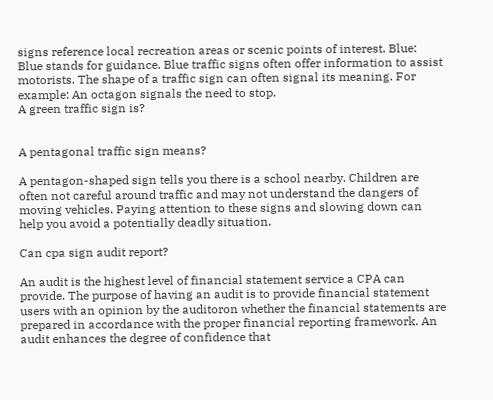signs reference local recreation areas or scenic points of interest. Blue: Blue stands for guidance. Blue traffic signs often offer information to assist motorists. The shape of a traffic sign can often signal its meaning. For example: An octagon signals the need to stop.
A green traffic sign is?


A pentagonal traffic sign means?

A pentagon-shaped sign tells you there is a school nearby. Children are often not careful around traffic and may not understand the dangers of moving vehicles. Paying attention to these signs and slowing down can help you avoid a potentially deadly situation.

Can cpa sign audit report?

An audit is the highest level of financial statement service a CPA can provide. The purpose of having an audit is to provide financial statement users with an opinion by the auditoron whether the financial statements are prepared in accordance with the proper financial reporting framework. An audit enhances the degree of confidence that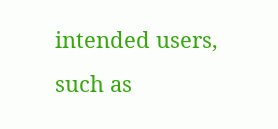intended users, such as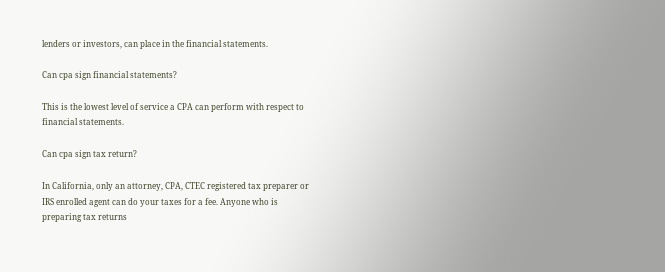lenders or investors, can place in the financial statements.

Can cpa sign financial statements?

This is the lowest level of service a CPA can perform with respect to financial statements.

Can cpa sign tax return?

In California, only an attorney, CPA, CTEC registered tax preparer or IRS enrolled agent can do your taxes for a fee. Anyone who is preparing tax returns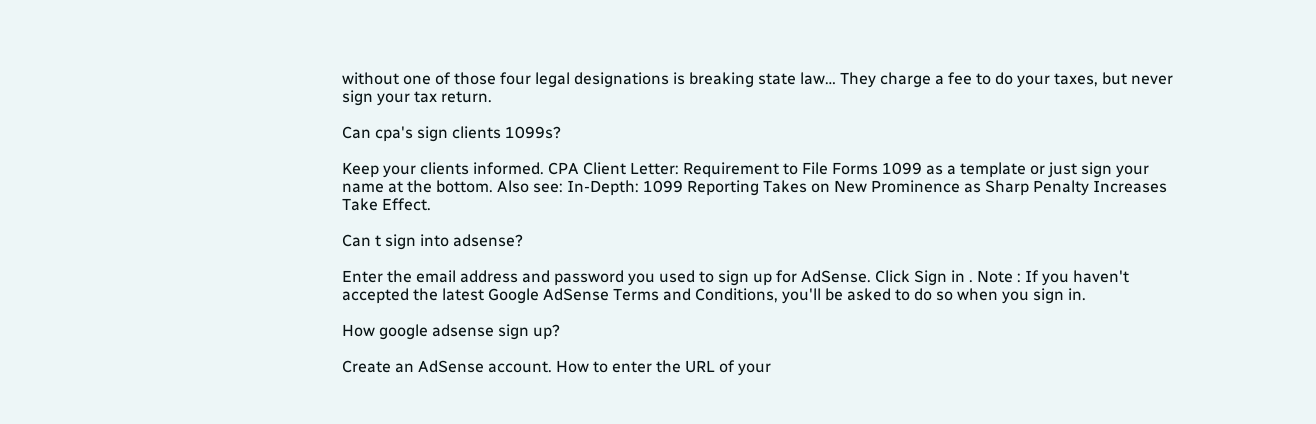without one of those four legal designations is breaking state law… They charge a fee to do your taxes, but never sign your tax return.

Can cpa's sign clients 1099s?

Keep your clients informed. CPA Client Letter: Requirement to File Forms 1099 as a template or just sign your name at the bottom. Also see: In-Depth: 1099 Reporting Takes on New Prominence as Sharp Penalty Increases Take Effect.

Can t sign into adsense?

Enter the email address and password you used to sign up for AdSense. Click Sign in . Note : If you haven't accepted the latest Google AdSense Terms and Conditions, you'll be asked to do so when you sign in.

How google adsense sign up?

Create an AdSense account. How to enter the URL of your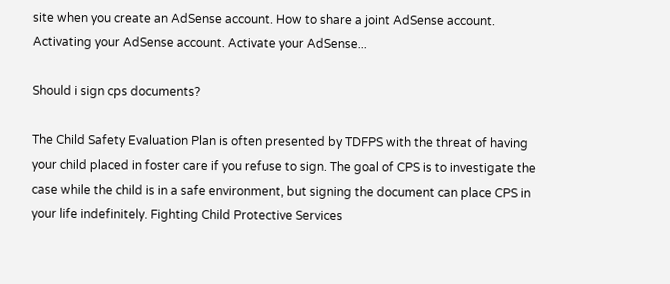site when you create an AdSense account. How to share a joint AdSense account. Activating your AdSense account. Activate your AdSense...

Should i sign cps documents?

The Child Safety Evaluation Plan is often presented by TDFPS with the threat of having your child placed in foster care if you refuse to sign. The goal of CPS is to investigate the case while the child is in a safe environment, but signing the document can place CPS in your life indefinitely. Fighting Child Protective Services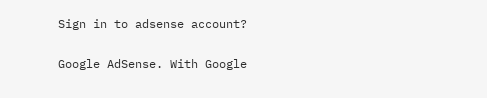Sign in to adsense account?

Google AdSense. With Google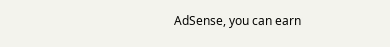AdSense, you can earn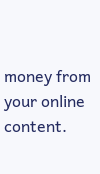money from your online content.